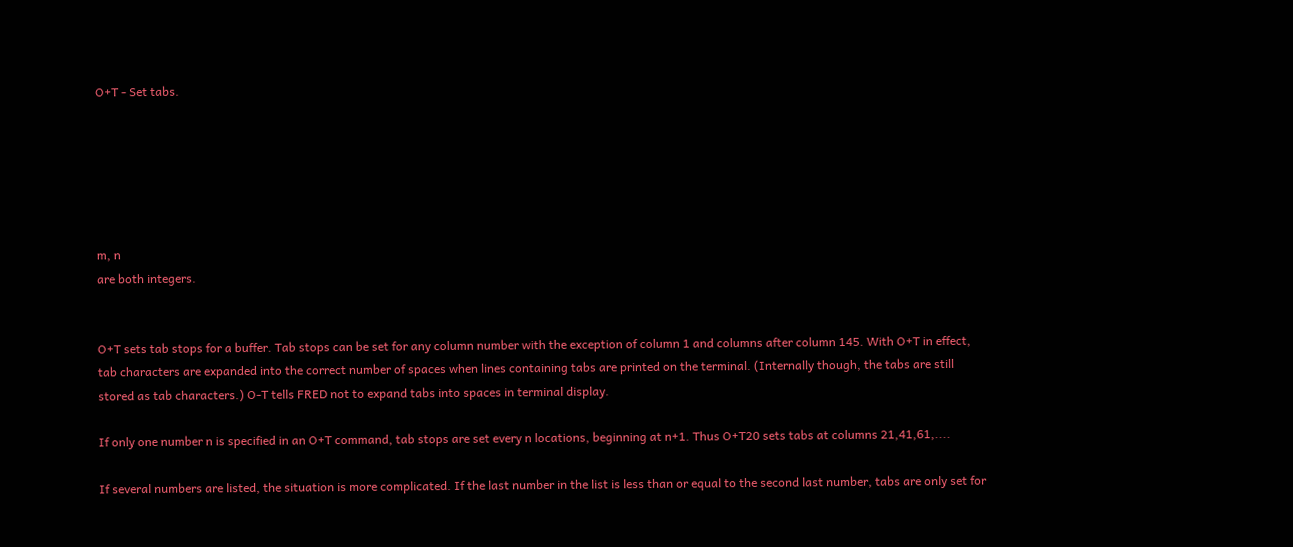O+T - Set tabs.






m, n
are both integers.


O+T sets tab stops for a buffer. Tab stops can be set for any column number with the exception of column 1 and columns after column 145. With O+T in effect, tab characters are expanded into the correct number of spaces when lines containing tabs are printed on the terminal. (Internally though, the tabs are still stored as tab characters.) O-T tells FRED not to expand tabs into spaces in terminal display.

If only one number n is specified in an O+T command, tab stops are set every n locations, beginning at n+1. Thus O+T20 sets tabs at columns 21,41,61,....

If several numbers are listed, the situation is more complicated. If the last number in the list is less than or equal to the second last number, tabs are only set for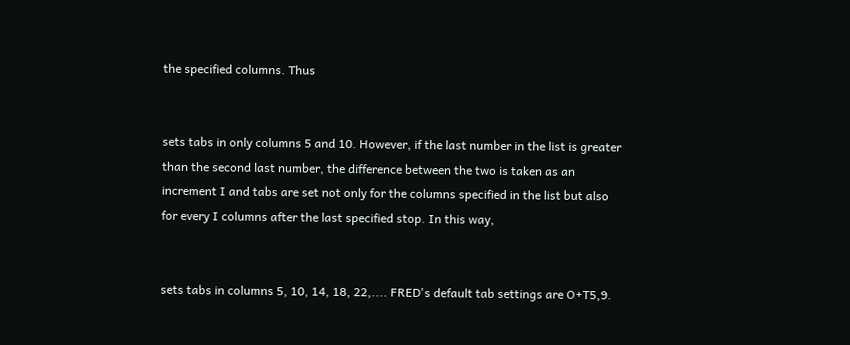the specified columns. Thus


sets tabs in only columns 5 and 10. However, if the last number in the list is greater than the second last number, the difference between the two is taken as an increment I and tabs are set not only for the columns specified in the list but also for every I columns after the last specified stop. In this way,


sets tabs in columns 5, 10, 14, 18, 22,.... FRED's default tab settings are O+T5,9.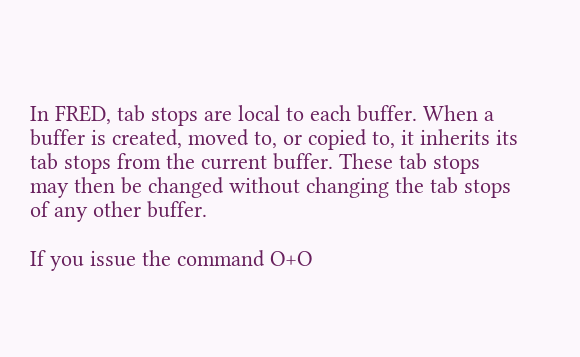In FRED, tab stops are local to each buffer. When a buffer is created, moved to, or copied to, it inherits its tab stops from the current buffer. These tab stops may then be changed without changing the tab stops of any other buffer.

If you issue the command O+O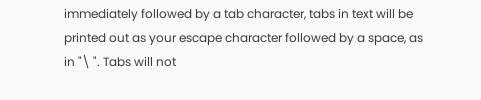immediately followed by a tab character, tabs in text will be printed out as your escape character followed by a space, as in "\ ". Tabs will not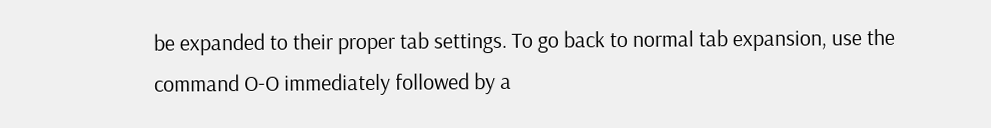be expanded to their proper tab settings. To go back to normal tab expansion, use the command O-O immediately followed by a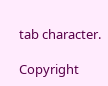tab character.

Copyright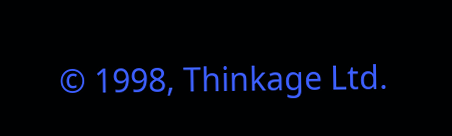© 1998, Thinkage Ltd.